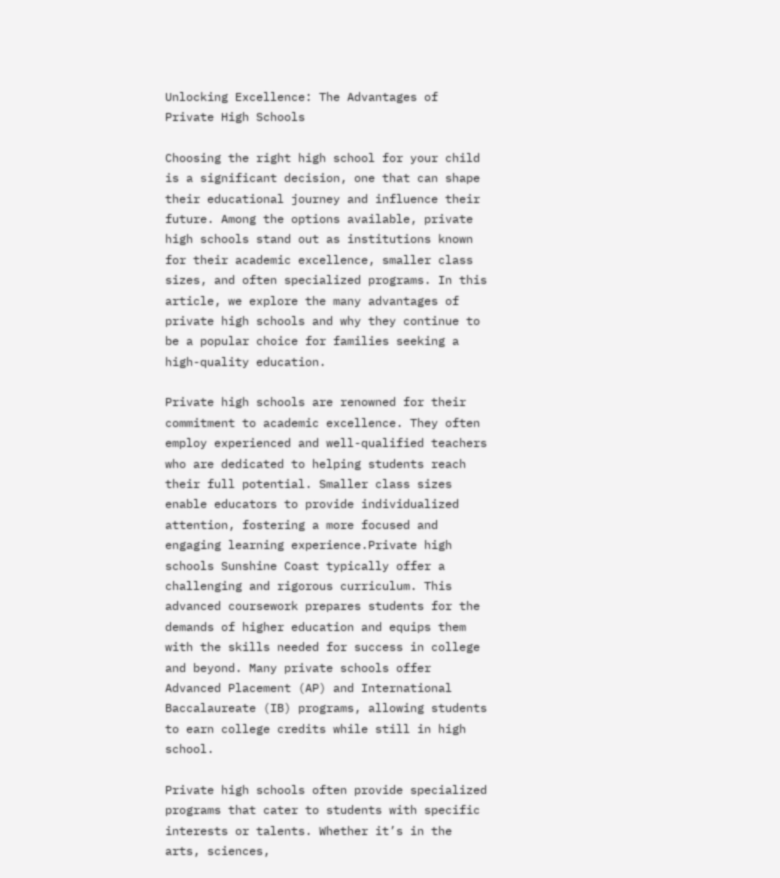Unlocking Excellence: The Advantages of Private High Schools

Choosing the right high school for your child is a significant decision, one that can shape their educational journey and influence their future. Among the options available, private high schools stand out as institutions known for their academic excellence, smaller class sizes, and often specialized programs. In this article, we explore the many advantages of private high schools and why they continue to be a popular choice for families seeking a high-quality education.

Private high schools are renowned for their commitment to academic excellence. They often employ experienced and well-qualified teachers who are dedicated to helping students reach their full potential. Smaller class sizes enable educators to provide individualized attention, fostering a more focused and engaging learning experience.Private high schools Sunshine Coast typically offer a challenging and rigorous curriculum. This advanced coursework prepares students for the demands of higher education and equips them with the skills needed for success in college and beyond. Many private schools offer Advanced Placement (AP) and International Baccalaureate (IB) programs, allowing students to earn college credits while still in high school.

Private high schools often provide specialized programs that cater to students with specific interests or talents. Whether it’s in the arts, sciences,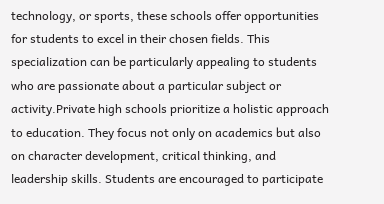technology, or sports, these schools offer opportunities for students to excel in their chosen fields. This specialization can be particularly appealing to students who are passionate about a particular subject or activity.Private high schools prioritize a holistic approach to education. They focus not only on academics but also on character development, critical thinking, and leadership skills. Students are encouraged to participate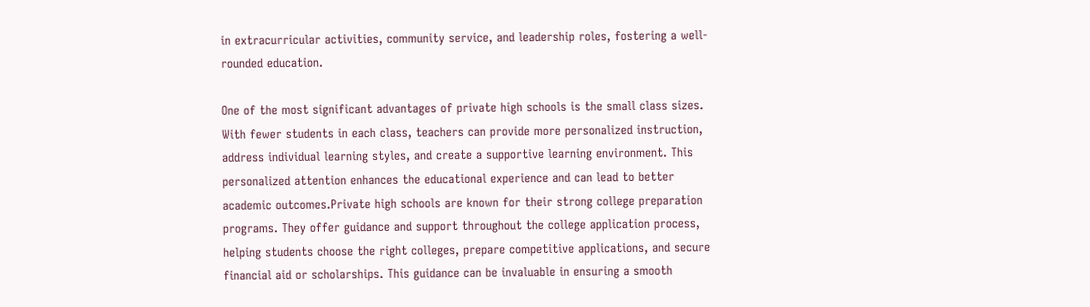in extracurricular activities, community service, and leadership roles, fostering a well-rounded education.

One of the most significant advantages of private high schools is the small class sizes. With fewer students in each class, teachers can provide more personalized instruction, address individual learning styles, and create a supportive learning environment. This personalized attention enhances the educational experience and can lead to better academic outcomes.Private high schools are known for their strong college preparation programs. They offer guidance and support throughout the college application process, helping students choose the right colleges, prepare competitive applications, and secure financial aid or scholarships. This guidance can be invaluable in ensuring a smooth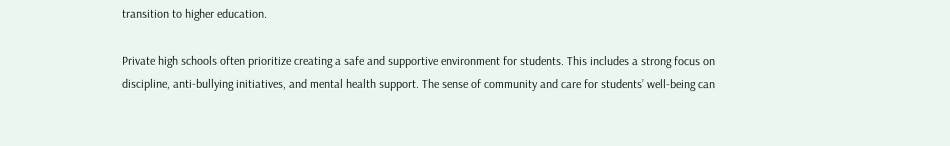transition to higher education.

Private high schools often prioritize creating a safe and supportive environment for students. This includes a strong focus on discipline, anti-bullying initiatives, and mental health support. The sense of community and care for students’ well-being can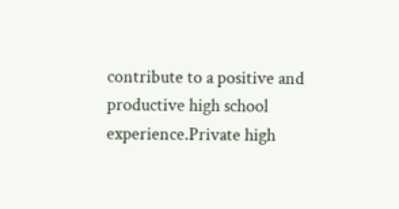contribute to a positive and productive high school experience.Private high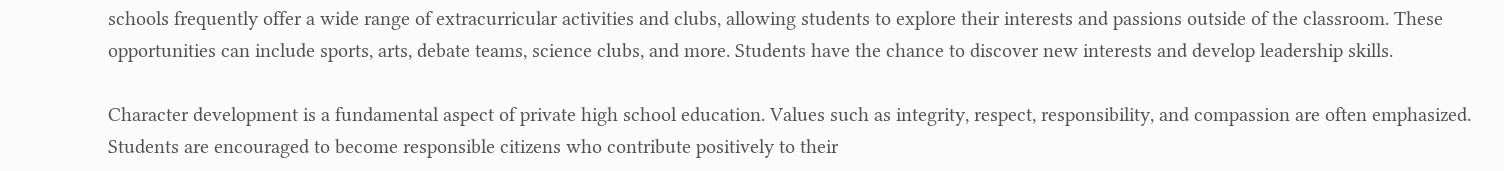schools frequently offer a wide range of extracurricular activities and clubs, allowing students to explore their interests and passions outside of the classroom. These opportunities can include sports, arts, debate teams, science clubs, and more. Students have the chance to discover new interests and develop leadership skills.

Character development is a fundamental aspect of private high school education. Values such as integrity, respect, responsibility, and compassion are often emphasized. Students are encouraged to become responsible citizens who contribute positively to their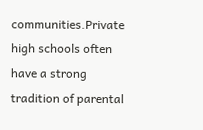communities.Private high schools often have a strong tradition of parental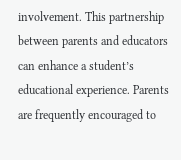involvement. This partnership between parents and educators can enhance a student’s educational experience. Parents are frequently encouraged to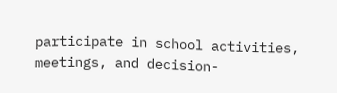participate in school activities, meetings, and decision-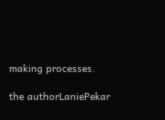making processes.

the authorLaniePekar